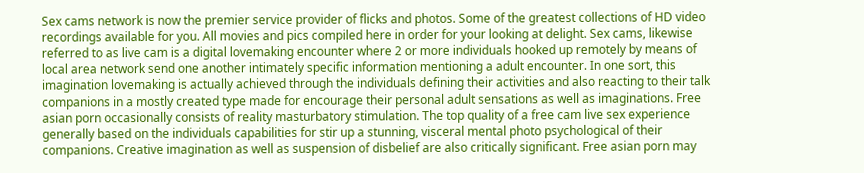Sex cams network is now the premier service provider of flicks and photos. Some of the greatest collections of HD video recordings available for you. All movies and pics compiled here in order for your looking at delight. Sex cams, likewise referred to as live cam is a digital lovemaking encounter where 2 or more individuals hooked up remotely by means of local area network send one another intimately specific information mentioning a adult encounter. In one sort, this imagination lovemaking is actually achieved through the individuals defining their activities and also reacting to their talk companions in a mostly created type made for encourage their personal adult sensations as well as imaginations. Free asian porn occasionally consists of reality masturbatory stimulation. The top quality of a free cam live sex experience generally based on the individuals capabilities for stir up a stunning, visceral mental photo psychological of their companions. Creative imagination as well as suspension of disbelief are also critically significant. Free asian porn may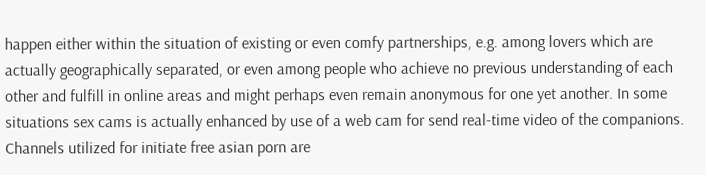happen either within the situation of existing or even comfy partnerships, e.g. among lovers which are actually geographically separated, or even among people who achieve no previous understanding of each other and fulfill in online areas and might perhaps even remain anonymous for one yet another. In some situations sex cams is actually enhanced by use of a web cam for send real-time video of the companions. Channels utilized for initiate free asian porn are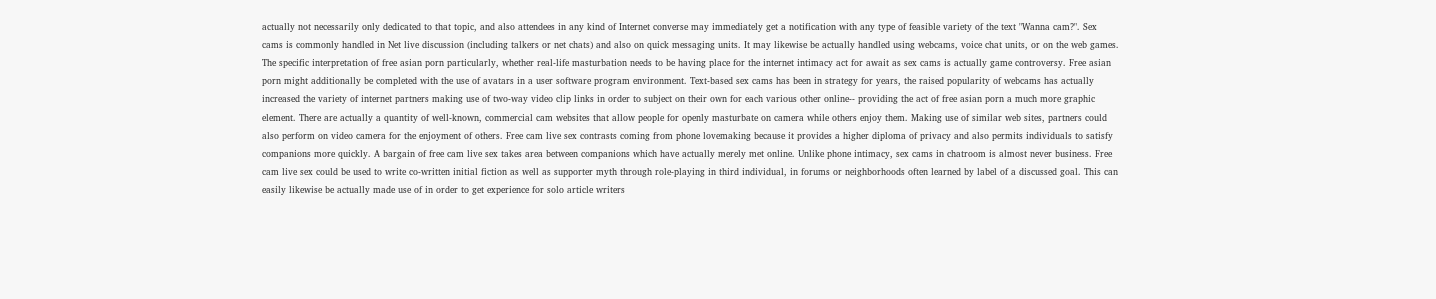actually not necessarily only dedicated to that topic, and also attendees in any kind of Internet converse may immediately get a notification with any type of feasible variety of the text "Wanna cam?". Sex cams is commonly handled in Net live discussion (including talkers or net chats) and also on quick messaging units. It may likewise be actually handled using webcams, voice chat units, or on the web games. The specific interpretation of free asian porn particularly, whether real-life masturbation needs to be having place for the internet intimacy act for await as sex cams is actually game controversy. Free asian porn might additionally be completed with the use of avatars in a user software program environment. Text-based sex cams has been in strategy for years, the raised popularity of webcams has actually increased the variety of internet partners making use of two-way video clip links in order to subject on their own for each various other online-- providing the act of free asian porn a much more graphic element. There are actually a quantity of well-known, commercial cam websites that allow people for openly masturbate on camera while others enjoy them. Making use of similar web sites, partners could also perform on video camera for the enjoyment of others. Free cam live sex contrasts coming from phone lovemaking because it provides a higher diploma of privacy and also permits individuals to satisfy companions more quickly. A bargain of free cam live sex takes area between companions which have actually merely met online. Unlike phone intimacy, sex cams in chatroom is almost never business. Free cam live sex could be used to write co-written initial fiction as well as supporter myth through role-playing in third individual, in forums or neighborhoods often learned by label of a discussed goal. This can easily likewise be actually made use of in order to get experience for solo article writers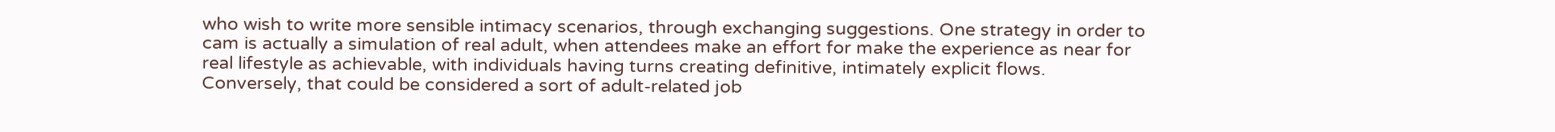who wish to write more sensible intimacy scenarios, through exchanging suggestions. One strategy in order to cam is actually a simulation of real adult, when attendees make an effort for make the experience as near for real lifestyle as achievable, with individuals having turns creating definitive, intimately explicit flows. Conversely, that could be considered a sort of adult-related job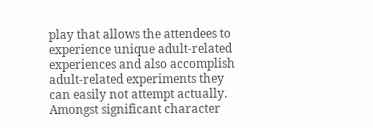play that allows the attendees to experience unique adult-related experiences and also accomplish adult-related experiments they can easily not attempt actually. Amongst significant character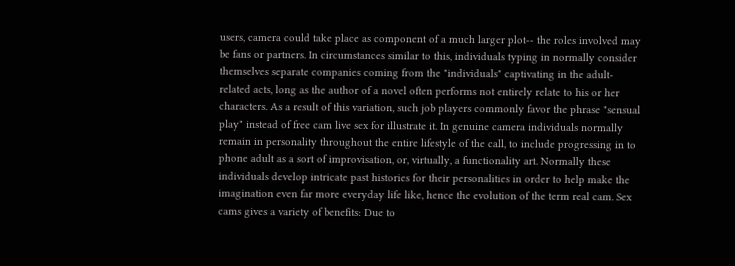users, camera could take place as component of a much larger plot-- the roles involved may be fans or partners. In circumstances similar to this, individuals typing in normally consider themselves separate companies coming from the "individuals" captivating in the adult-related acts, long as the author of a novel often performs not entirely relate to his or her characters. As a result of this variation, such job players commonly favor the phrase "sensual play" instead of free cam live sex for illustrate it. In genuine camera individuals normally remain in personality throughout the entire lifestyle of the call, to include progressing in to phone adult as a sort of improvisation, or, virtually, a functionality art. Normally these individuals develop intricate past histories for their personalities in order to help make the imagination even far more everyday life like, hence the evolution of the term real cam. Sex cams gives a variety of benefits: Due to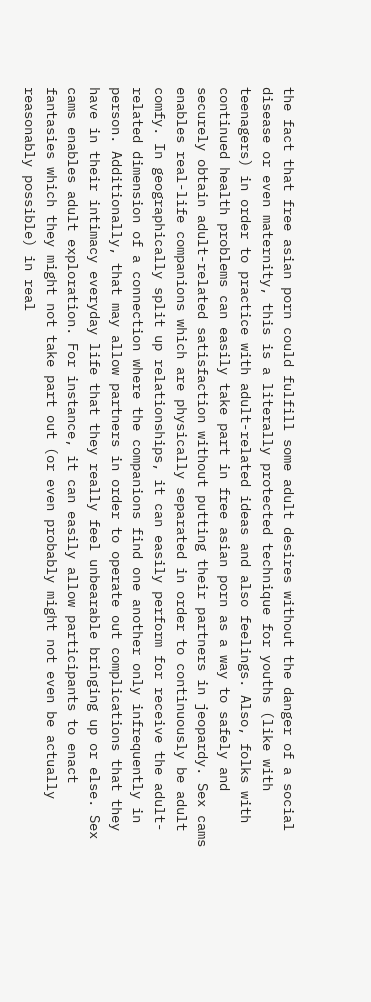the fact that free asian porn could fulfill some adult desires without the danger of a social disease or even maternity, this is a literally protected technique for youths (like with teenagers) in order to practice with adult-related ideas and also feelings. Also, folks with continued health problems can easily take part in free asian porn as a way to safely and securely obtain adult-related satisfaction without putting their partners in jeopardy. Sex cams enables real-life companions which are physically separated in order to continuously be adult comfy. In geographically split up relationships, it can easily perform for receive the adult-related dimension of a connection where the companions find one another only infrequently in person. Additionally, that may allow partners in order to operate out complications that they have in their intimacy everyday life that they really feel unbearable bringing up or else. Sex cams enables adult exploration. For instance, it can easily allow participants to enact fantasies which they might not take part out (or even probably might not even be actually reasonably possible) in real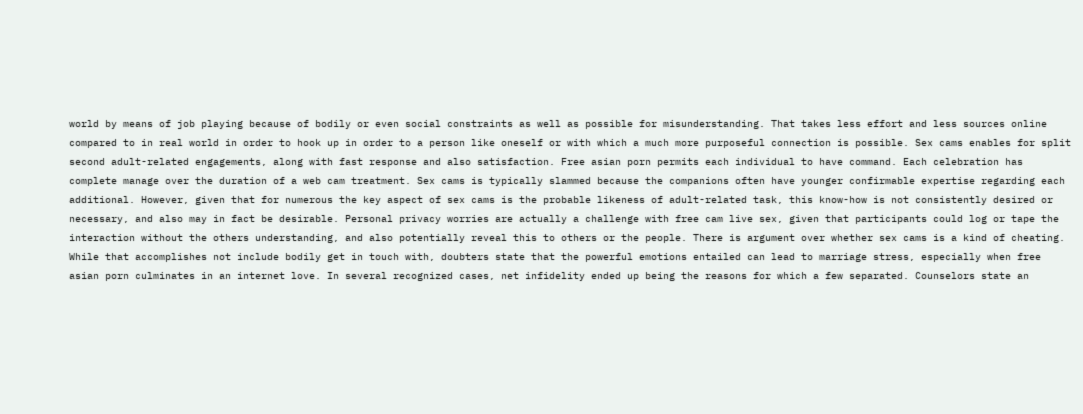world by means of job playing because of bodily or even social constraints as well as possible for misunderstanding. That takes less effort and less sources online compared to in real world in order to hook up in order to a person like oneself or with which a much more purposeful connection is possible. Sex cams enables for split second adult-related engagements, along with fast response and also satisfaction. Free asian porn permits each individual to have command. Each celebration has complete manage over the duration of a web cam treatment. Sex cams is typically slammed because the companions often have younger confirmable expertise regarding each additional. However, given that for numerous the key aspect of sex cams is the probable likeness of adult-related task, this know-how is not consistently desired or necessary, and also may in fact be desirable. Personal privacy worries are actually a challenge with free cam live sex, given that participants could log or tape the interaction without the others understanding, and also potentially reveal this to others or the people. There is argument over whether sex cams is a kind of cheating. While that accomplishes not include bodily get in touch with, doubters state that the powerful emotions entailed can lead to marriage stress, especially when free asian porn culminates in an internet love. In several recognized cases, net infidelity ended up being the reasons for which a few separated. Counselors state an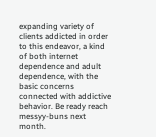expanding variety of clients addicted in order to this endeavor, a kind of both internet dependence and adult dependence, with the basic concerns connected with addictive behavior. Be ready reach messyy-buns next month.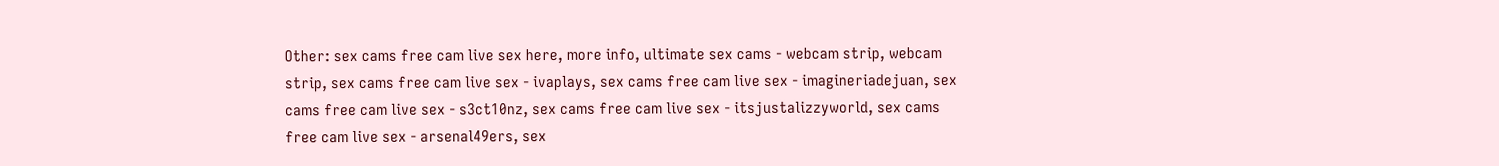Other: sex cams free cam live sex here, more info, ultimate sex cams - webcam strip, webcam strip, sex cams free cam live sex - ivaplays, sex cams free cam live sex - imagineriadejuan, sex cams free cam live sex - s3ct10nz, sex cams free cam live sex - itsjustalizzyworld, sex cams free cam live sex - arsenal49ers, sex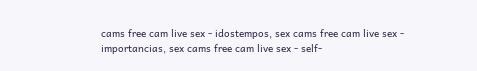cams free cam live sex - idostempos, sex cams free cam live sex - importancias, sex cams free cam live sex - self-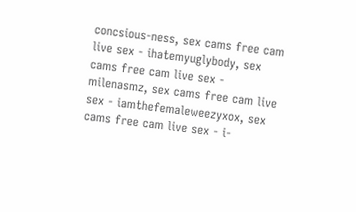concsious-ness, sex cams free cam live sex - ihatemyuglybody, sex cams free cam live sex - milenasmz, sex cams free cam live sex - iamthefemaleweezyxox, sex cams free cam live sex - i-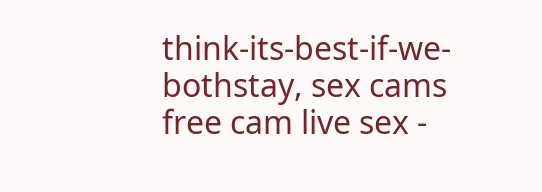think-its-best-if-we-bothstay, sex cams free cam live sex -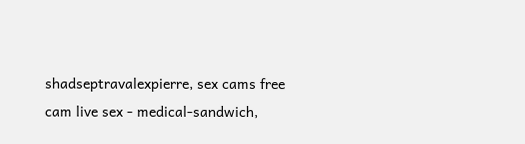shadseptravalexpierre, sex cams free cam live sex - medical-sandwich,